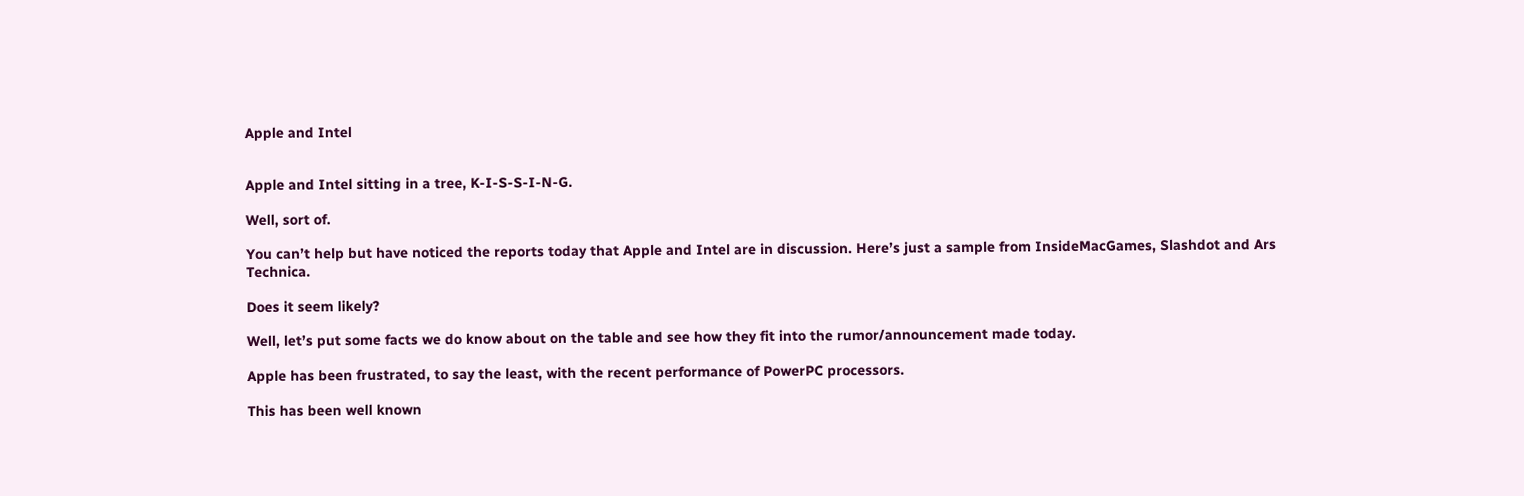Apple and Intel


Apple and Intel sitting in a tree, K-I-S-S-I-N-G.

Well, sort of.

You can’t help but have noticed the reports today that Apple and Intel are in discussion. Here’s just a sample from InsideMacGames, Slashdot and Ars Technica.

Does it seem likely?

Well, let’s put some facts we do know about on the table and see how they fit into the rumor/announcement made today.

Apple has been frustrated, to say the least, with the recent performance of PowerPC processors.

This has been well known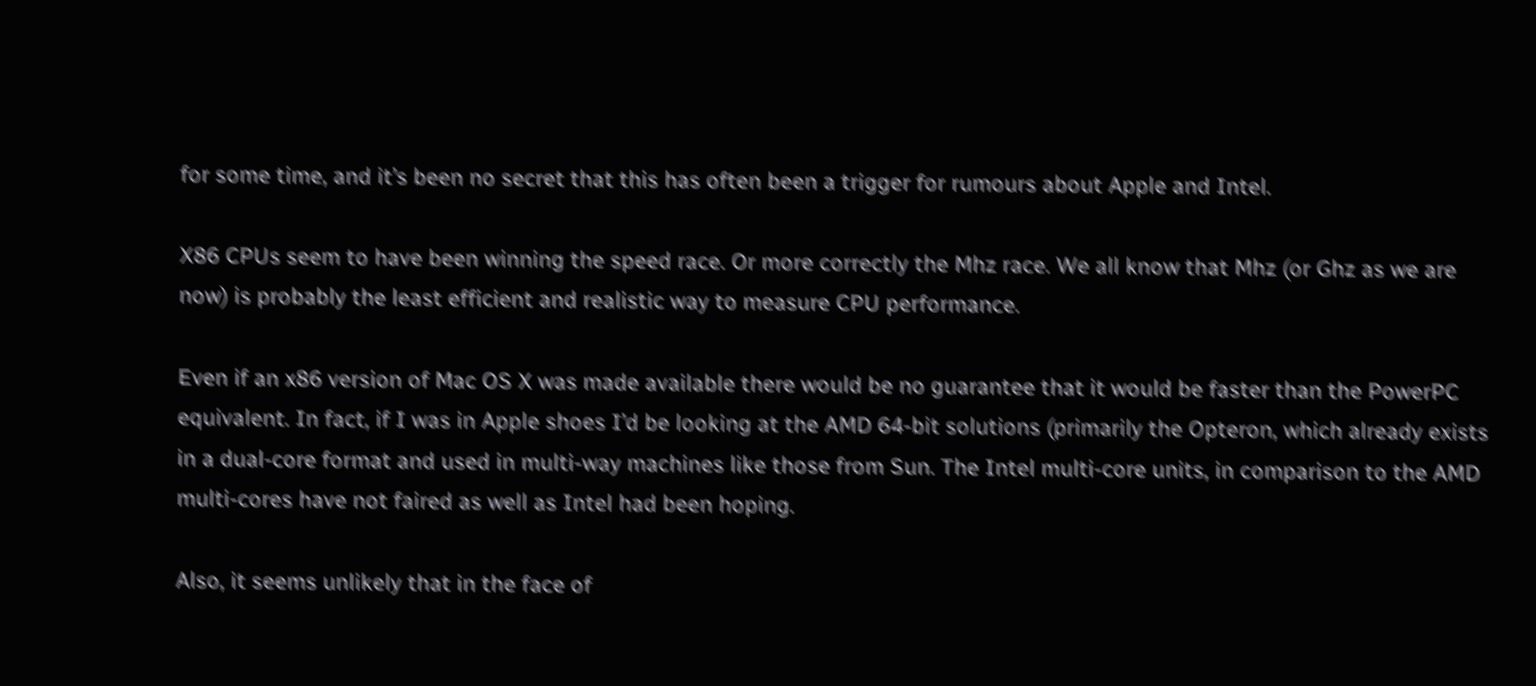for some time, and it’s been no secret that this has often been a trigger for rumours about Apple and Intel.

X86 CPUs seem to have been winning the speed race. Or more correctly the Mhz race. We all know that Mhz (or Ghz as we are now) is probably the least efficient and realistic way to measure CPU performance.

Even if an x86 version of Mac OS X was made available there would be no guarantee that it would be faster than the PowerPC equivalent. In fact, if I was in Apple shoes I’d be looking at the AMD 64-bit solutions (primarily the Opteron, which already exists in a dual-core format and used in multi-way machines like those from Sun. The Intel multi-core units, in comparison to the AMD multi-cores have not faired as well as Intel had been hoping.

Also, it seems unlikely that in the face of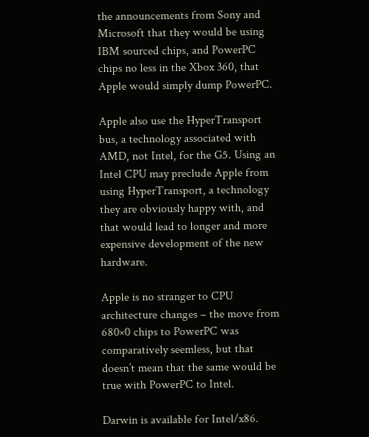the announcements from Sony and Microsoft that they would be using IBM sourced chips, and PowerPC chips no less in the Xbox 360, that Apple would simply dump PowerPC.

Apple also use the HyperTransport bus, a technology associated with AMD, not Intel, for the G5. Using an Intel CPU may preclude Apple from using HyperTransport, a technology they are obviously happy with, and that would lead to longer and more expensive development of the new hardware.

Apple is no stranger to CPU architecture changes – the move from 680×0 chips to PowerPC was comparatively seemless, but that doesn’t mean that the same would be true with PowerPC to Intel.

Darwin is available for Intel/x86.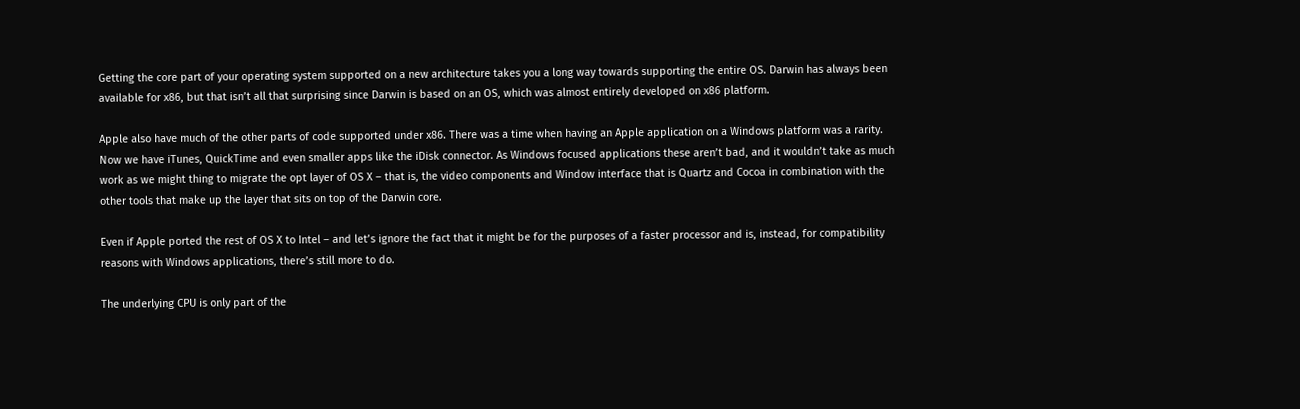Getting the core part of your operating system supported on a new architecture takes you a long way towards supporting the entire OS. Darwin has always been available for x86, but that isn’t all that surprising since Darwin is based on an OS, which was almost entirely developed on x86 platform.

Apple also have much of the other parts of code supported under x86. There was a time when having an Apple application on a Windows platform was a rarity. Now we have iTunes, QuickTime and even smaller apps like the iDisk connector. As Windows focused applications these aren’t bad, and it wouldn’t take as much work as we might thing to migrate the opt layer of OS X – that is, the video components and Window interface that is Quartz and Cocoa in combination with the other tools that make up the layer that sits on top of the Darwin core.

Even if Apple ported the rest of OS X to Intel – and let’s ignore the fact that it might be for the purposes of a faster processor and is, instead, for compatibility reasons with Windows applications, there’s still more to do.

The underlying CPU is only part of the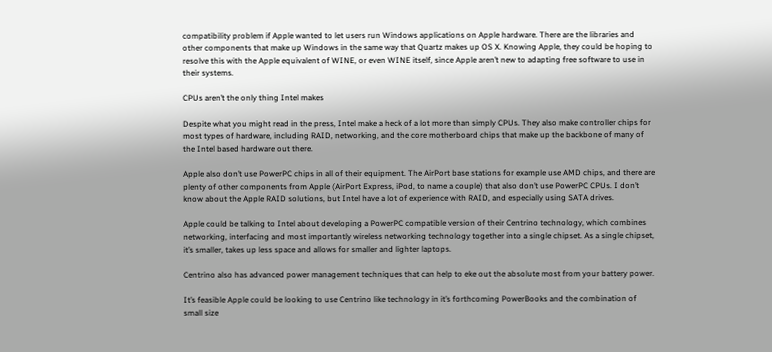compatibility problem if Apple wanted to let users run Windows applications on Apple hardware. There are the libraries and other components that make up Windows in the same way that Quartz makes up OS X. Knowing Apple, they could be hoping to resolve this with the Apple equivalent of WINE, or even WINE itself, since Apple aren’t new to adapting free software to use in their systems.

CPUs aren’t the only thing Intel makes

Despite what you might read in the press, Intel make a heck of a lot more than simply CPUs. They also make controller chips for most types of hardware, including RAID, networking, and the core motherboard chips that make up the backbone of many of the Intel based hardware out there.

Apple also don’t use PowerPC chips in all of their equipment. The AirPort base stations for example use AMD chips, and there are plenty of other components from Apple (AirPort Express, iPod, to name a couple) that also don’t use PowerPC CPUs. I don’t know about the Apple RAID solutions, but Intel have a lot of experience with RAID, and especially using SATA drives.

Apple could be talking to Intel about developing a PowerPC compatible version of their Centrino technology, which combines networking, interfacing and most importantly wireless networking technology together into a single chipset. As a single chipset, it’s smaller, takes up less space and allows for smaller and lighter laptops.

Centrino also has advanced power management techniques that can help to eke out the absolute most from your battery power.

It’s feasible Apple could be looking to use Centrino like technology in it’s forthcoming PowerBooks and the combination of small size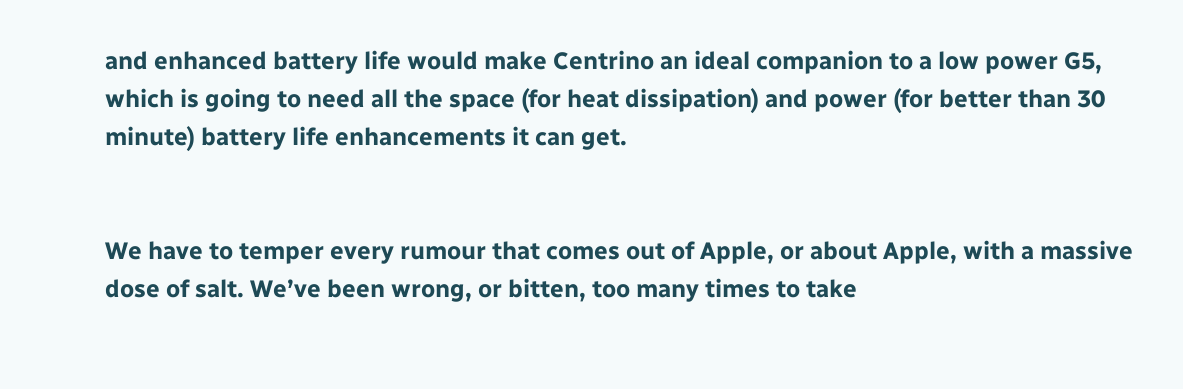and enhanced battery life would make Centrino an ideal companion to a low power G5, which is going to need all the space (for heat dissipation) and power (for better than 30 minute) battery life enhancements it can get.


We have to temper every rumour that comes out of Apple, or about Apple, with a massive dose of salt. We’ve been wrong, or bitten, too many times to take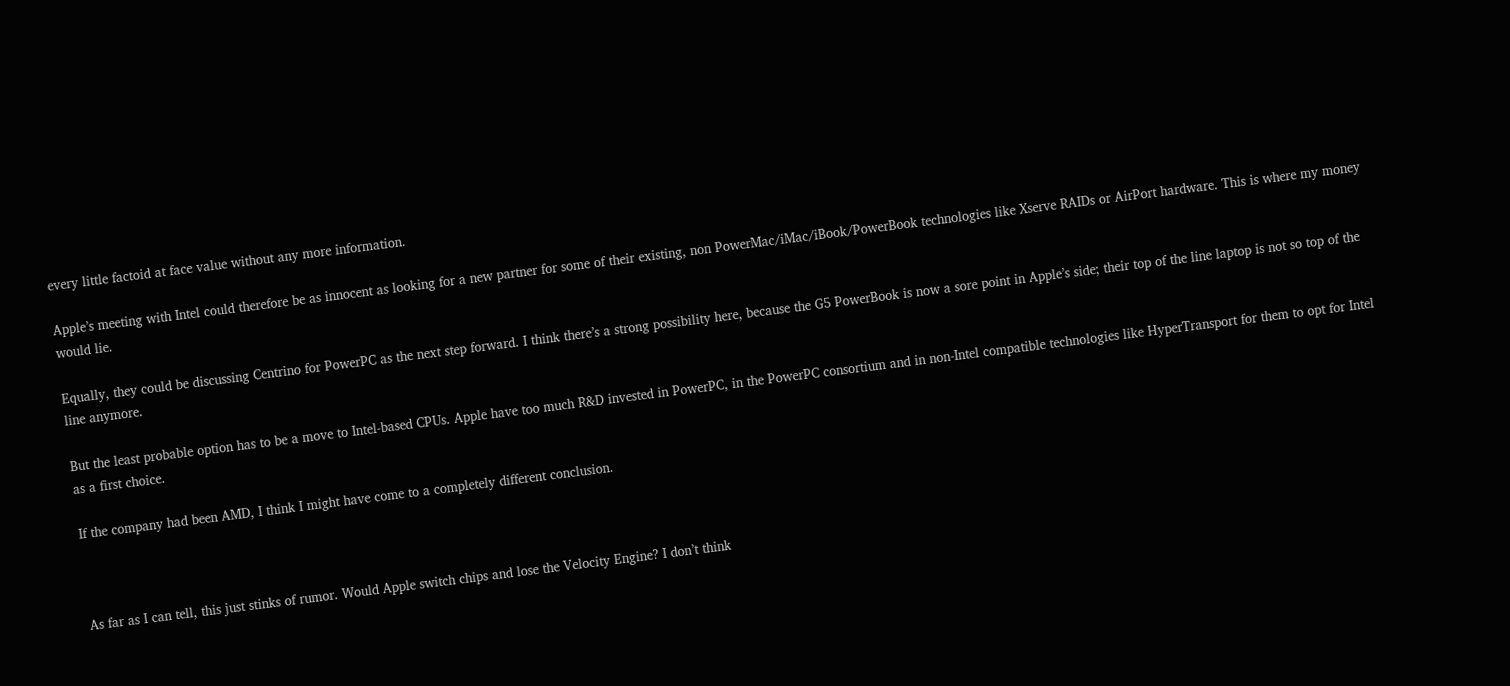every little factoid at face value without any more information.

Apple’s meeting with Intel could therefore be as innocent as looking for a new partner for some of their existing, non PowerMac/iMac/iBook/PowerBook technologies like Xserve RAIDs or AirPort hardware. This is where my money would lie.

Equally, they could be discussing Centrino for PowerPC as the next step forward. I think there’s a strong possibility here, because the G5 PowerBook is now a sore point in Apple’s side; their top of the line laptop is not so top of the line anymore.

But the least probable option has to be a move to Intel-based CPUs. Apple have too much R&D invested in PowerPC, in the PowerPC consortium and in non-Intel compatible technologies like HyperTransport for them to opt for Intel as a first choice.

If the company had been AMD, I think I might have come to a completely different conclusion.



As far as I can tell, this just stinks of rumor. Would Apple switch chips and lose the Velocity Engine? I don’t think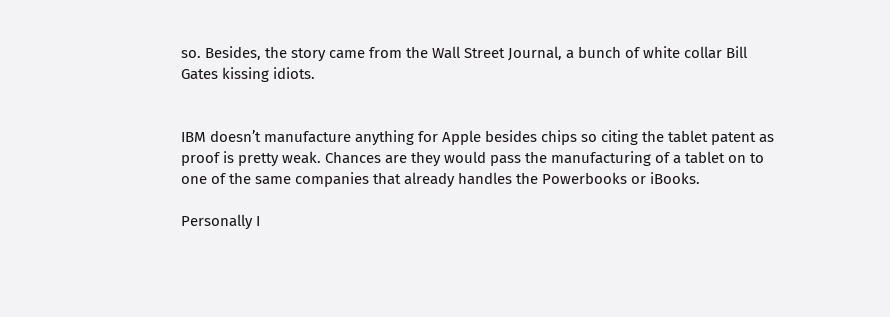so. Besides, the story came from the Wall Street Journal, a bunch of white collar Bill Gates kissing idiots.


IBM doesn’t manufacture anything for Apple besides chips so citing the tablet patent as proof is pretty weak. Chances are they would pass the manufacturing of a tablet on to one of the same companies that already handles the Powerbooks or iBooks.

Personally I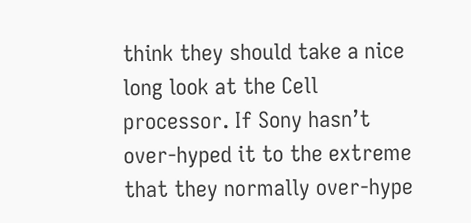think they should take a nice long look at the Cell processor. If Sony hasn’t over-hyped it to the extreme that they normally over-hype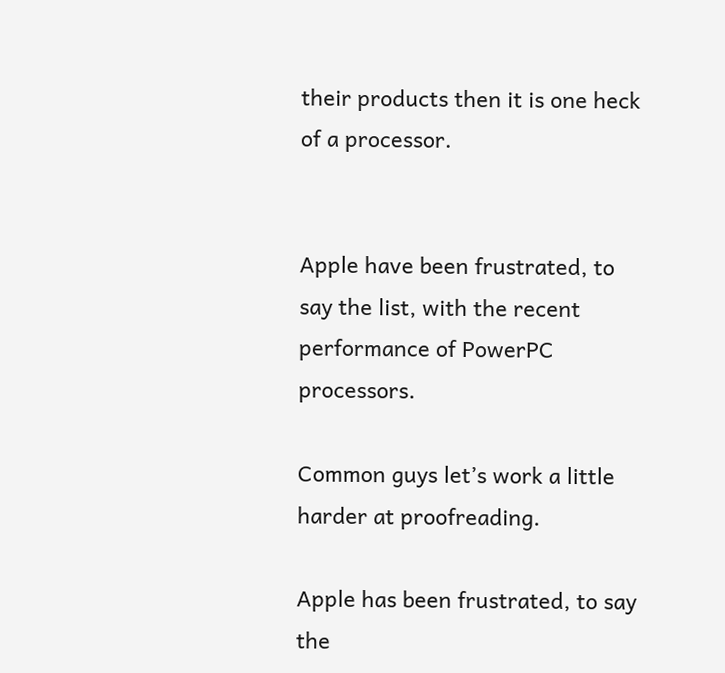their products then it is one heck of a processor.


Apple have been frustrated, to say the list, with the recent performance of PowerPC processors.

Common guys let’s work a little harder at proofreading.

Apple has been frustrated, to say the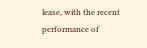lease, with the recent performance of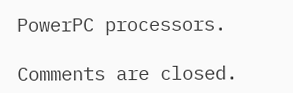PowerPC processors.

Comments are closed.